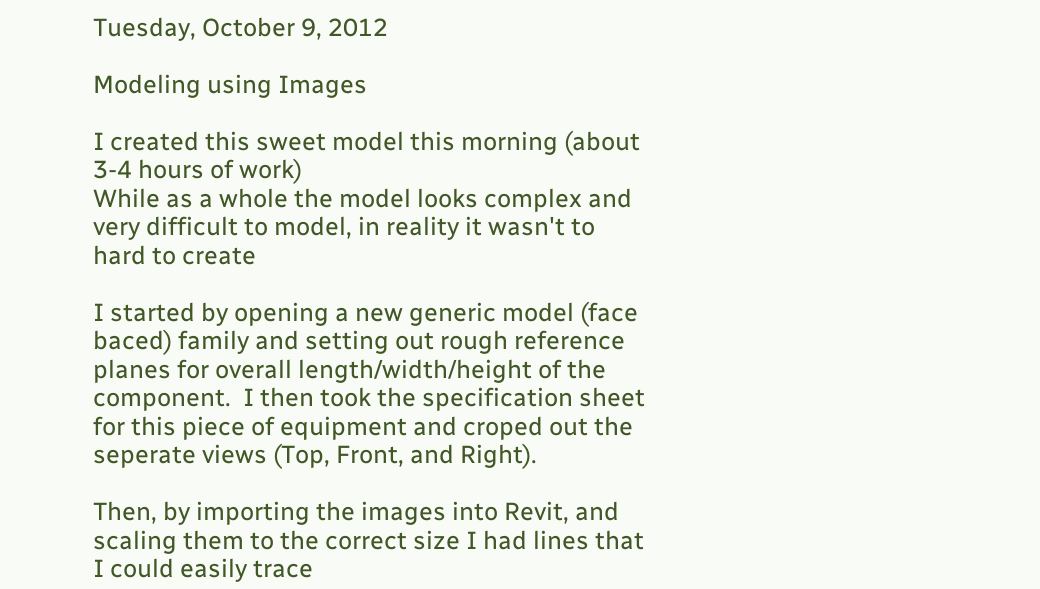Tuesday, October 9, 2012

Modeling using Images

I created this sweet model this morning (about 3-4 hours of work)
While as a whole the model looks complex and very difficult to model, in reality it wasn't to hard to create

I started by opening a new generic model (face baced) family and setting out rough reference planes for overall length/width/height of the component.  I then took the specification sheet for this piece of equipment and croped out the seperate views (Top, Front, and Right).

Then, by importing the images into Revit, and scaling them to the correct size I had lines that I could easily trace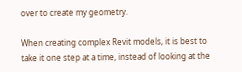over to create my geometry.

When creating complex Revit models, it is best to take it one step at a time, instead of looking at the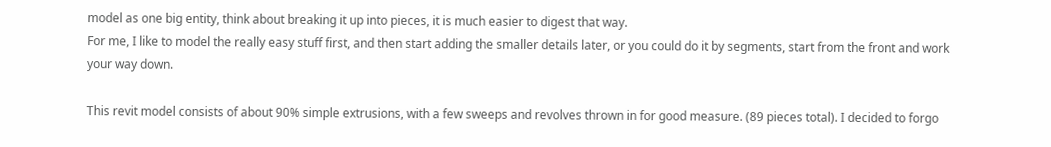model as one big entity, think about breaking it up into pieces, it is much easier to digest that way.
For me, I like to model the really easy stuff first, and then start adding the smaller details later, or you could do it by segments, start from the front and work your way down.

This revit model consists of about 90% simple extrusions, with a few sweeps and revolves thrown in for good measure. (89 pieces total). I decided to forgo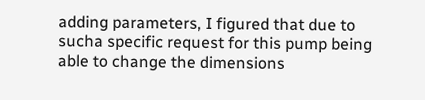adding parameters, I figured that due to sucha specific request for this pump being able to change the dimensions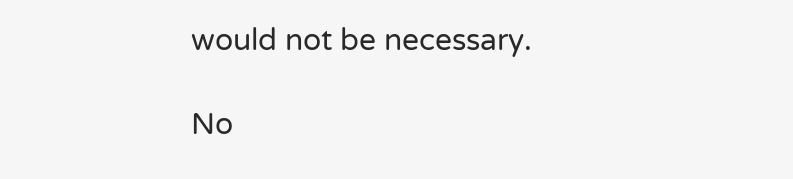would not be necessary.

No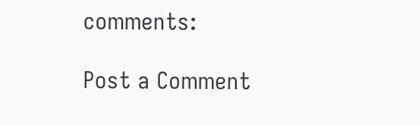comments:

Post a Comment